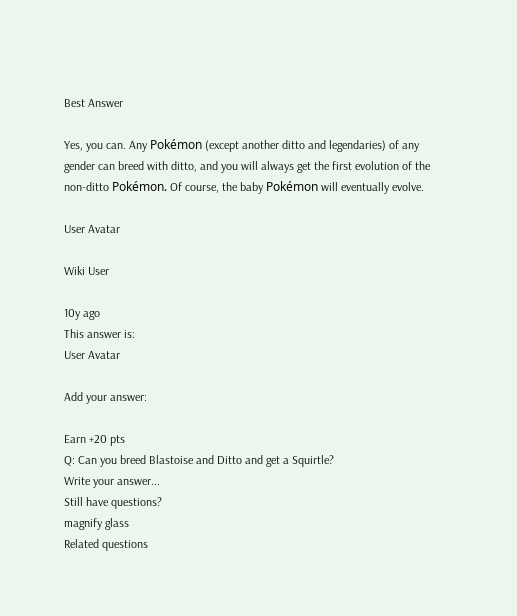Best Answer

Yes, you can. Any Pokémon (except another ditto and legendaries) of any gender can breed with ditto, and you will always get the first evolution of the non-ditto Pokémon. Of course, the baby Pokémon will eventually evolve.

User Avatar

Wiki User

10y ago
This answer is:
User Avatar

Add your answer:

Earn +20 pts
Q: Can you breed Blastoise and Ditto and get a Squirtle?
Write your answer...
Still have questions?
magnify glass
Related questions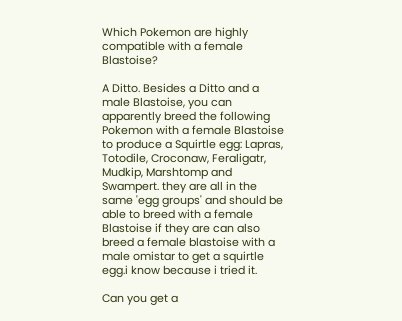Which Pokemon are highly compatible with a female Blastoise?

A Ditto. Besides a Ditto and a male Blastoise, you can apparently breed the following Pokemon with a female Blastoise to produce a Squirtle egg: Lapras, Totodile, Croconaw, Feraligatr, Mudkip, Marshtomp and Swampert. they are all in the same 'egg groups' and should be able to breed with a female Blastoise if they are can also breed a female blastoise with a male omistar to get a squirtle egg.i know because i tried it.

Can you get a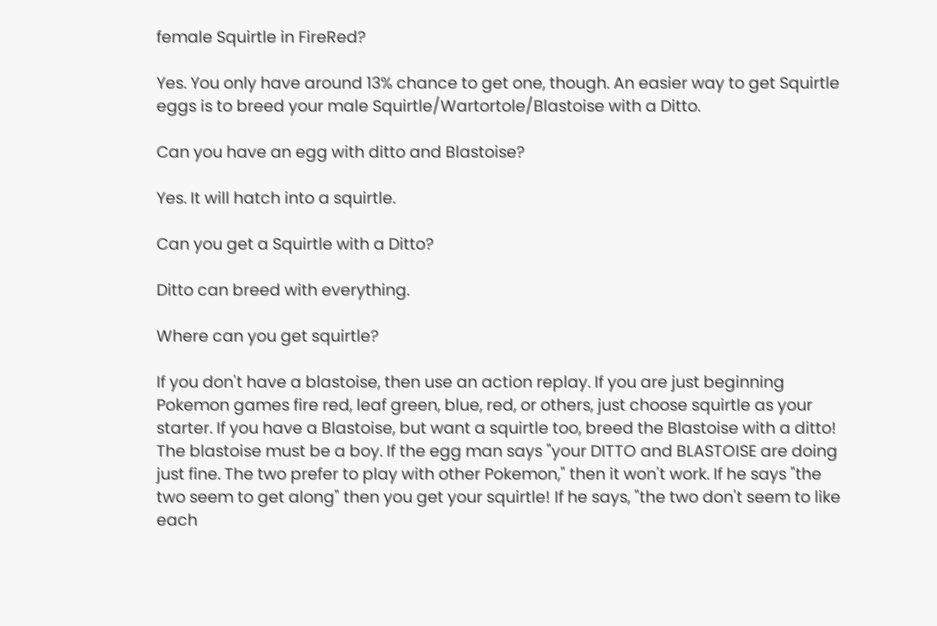female Squirtle in FireRed?

Yes. You only have around 13% chance to get one, though. An easier way to get Squirtle eggs is to breed your male Squirtle/Wartortole/Blastoise with a Ditto.

Can you have an egg with ditto and Blastoise?

Yes. It will hatch into a squirtle.

Can you get a Squirtle with a Ditto?

Ditto can breed with everything.

Where can you get squirtle?

If you don't have a blastoise, then use an action replay. If you are just beginning Pokemon games fire red, leaf green, blue, red, or others, just choose squirtle as your starter. If you have a Blastoise, but want a squirtle too, breed the Blastoise with a ditto! The blastoise must be a boy. If the egg man says "your DITTO and BLASTOISE are doing just fine. The two prefer to play with other Pokemon," then it won't work. If he says "the two seem to get along" then you get your squirtle! If he says, "the two don't seem to like each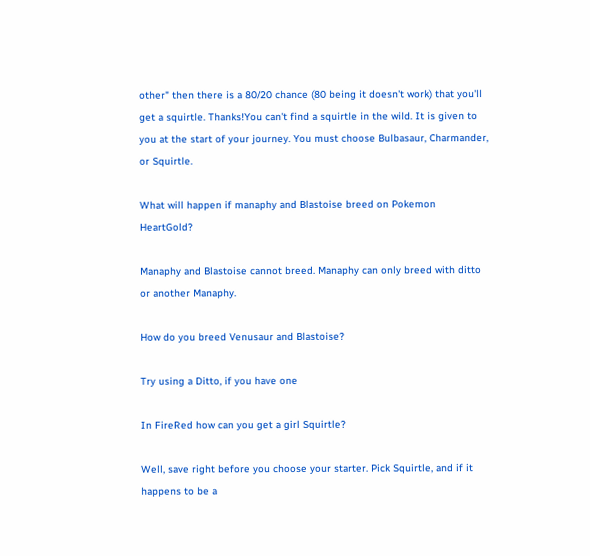other" then there is a 80/20 chance (80 being it doesn't work) that you'll get a squirtle. Thanks!You can't find a squirtle in the wild. It is given to you at the start of your journey. You must choose Bulbasaur, Charmander, or Squirtle.

What will happen if manaphy and Blastoise breed on Pokemon HeartGold?

Manaphy and Blastoise cannot breed. Manaphy can only breed with ditto or another Manaphy.

How do you breed Venusaur and Blastoise?

Try using a Ditto, if you have one

In FireRed how can you get a girl Squirtle?

Well, save right before you choose your starter. Pick Squirtle, and if it happens to be a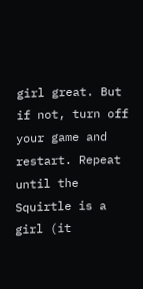girl great. But if not, turn off your game and restart. Repeat until the Squirtle is a girl (it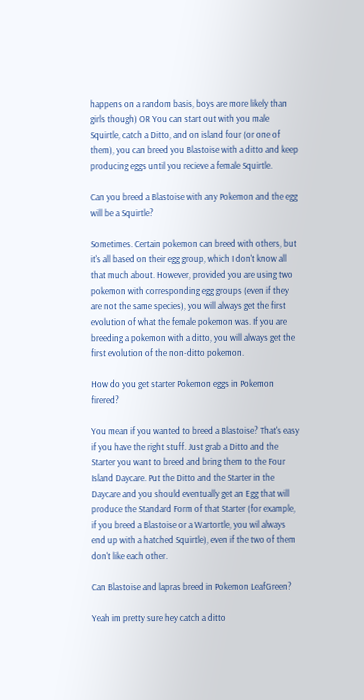happens on a random basis, boys are more likely than girls though) OR You can start out with you male Squirtle, catch a Ditto, and on island four (or one of them), you can breed you Blastoise with a ditto and keep producing eggs until you recieve a female Squirtle.

Can you breed a Blastoise with any Pokemon and the egg will be a Squirtle?

Sometimes. Certain pokemon can breed with others, but it's all based on their egg group, which I don't know all that much about. However, provided you are using two pokemon with corresponding egg groups (even if they are not the same species), you will always get the first evolution of what the female pokemon was. If you are breeding a pokemon with a ditto, you will always get the first evolution of the non-ditto pokemon.

How do you get starter Pokemon eggs in Pokemon firered?

You mean if you wanted to breed a Blastoise? That's easy if you have the right stuff. Just grab a Ditto and the Starter you want to breed and bring them to the Four Island Daycare. Put the Ditto and the Starter in the Daycare and you should eventually get an Egg that will produce the Standard Form of that Starter (for example, if you breed a Blastoise or a Wartortle, you wil always end up with a hatched Squirtle), even if the two of them don't like each other.

Can Blastoise and lapras breed in Pokemon LeafGreen?

Yeah im pretty sure hey catch a ditto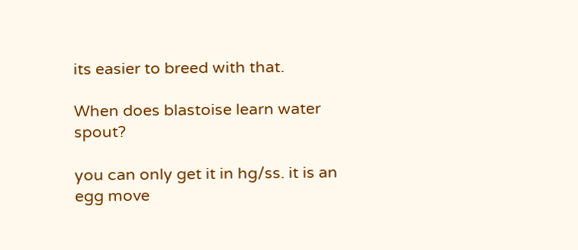its easier to breed with that.

When does blastoise learn water spout?

you can only get it in hg/ss. it is an egg move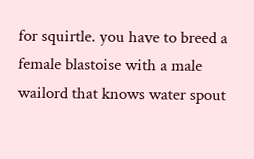for squirtle. you have to breed a female blastoise with a male wailord that knows water spout